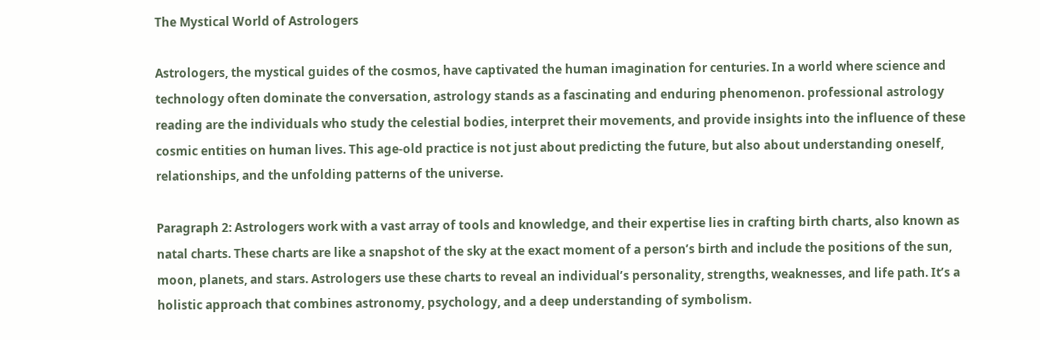The Mystical World of Astrologers

Astrologers, the mystical guides of the cosmos, have captivated the human imagination for centuries. In a world where science and technology often dominate the conversation, astrology stands as a fascinating and enduring phenomenon. professional astrology reading are the individuals who study the celestial bodies, interpret their movements, and provide insights into the influence of these cosmic entities on human lives. This age-old practice is not just about predicting the future, but also about understanding oneself, relationships, and the unfolding patterns of the universe.

Paragraph 2: Astrologers work with a vast array of tools and knowledge, and their expertise lies in crafting birth charts, also known as natal charts. These charts are like a snapshot of the sky at the exact moment of a person’s birth and include the positions of the sun, moon, planets, and stars. Astrologers use these charts to reveal an individual’s personality, strengths, weaknesses, and life path. It’s a holistic approach that combines astronomy, psychology, and a deep understanding of symbolism.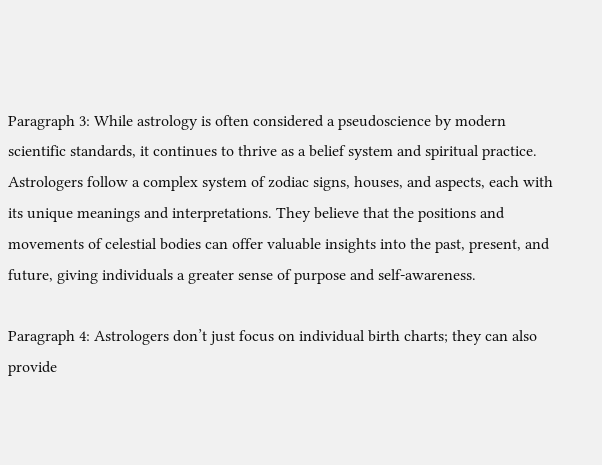Paragraph 3: While astrology is often considered a pseudoscience by modern scientific standards, it continues to thrive as a belief system and spiritual practice. Astrologers follow a complex system of zodiac signs, houses, and aspects, each with its unique meanings and interpretations. They believe that the positions and movements of celestial bodies can offer valuable insights into the past, present, and future, giving individuals a greater sense of purpose and self-awareness.

Paragraph 4: Astrologers don’t just focus on individual birth charts; they can also provide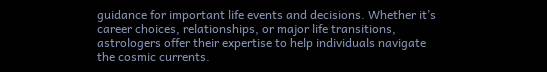guidance for important life events and decisions. Whether it’s career choices, relationships, or major life transitions, astrologers offer their expertise to help individuals navigate the cosmic currents.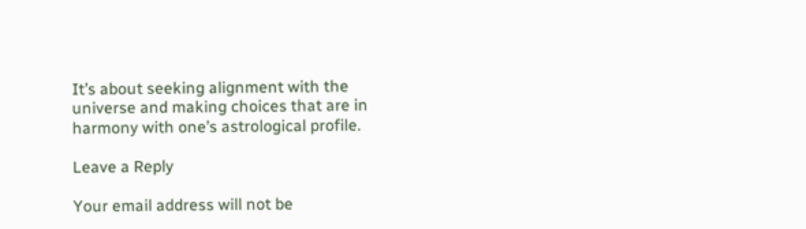It’s about seeking alignment with the universe and making choices that are in harmony with one’s astrological profile.

Leave a Reply

Your email address will not be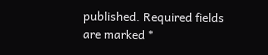published. Required fields are marked *